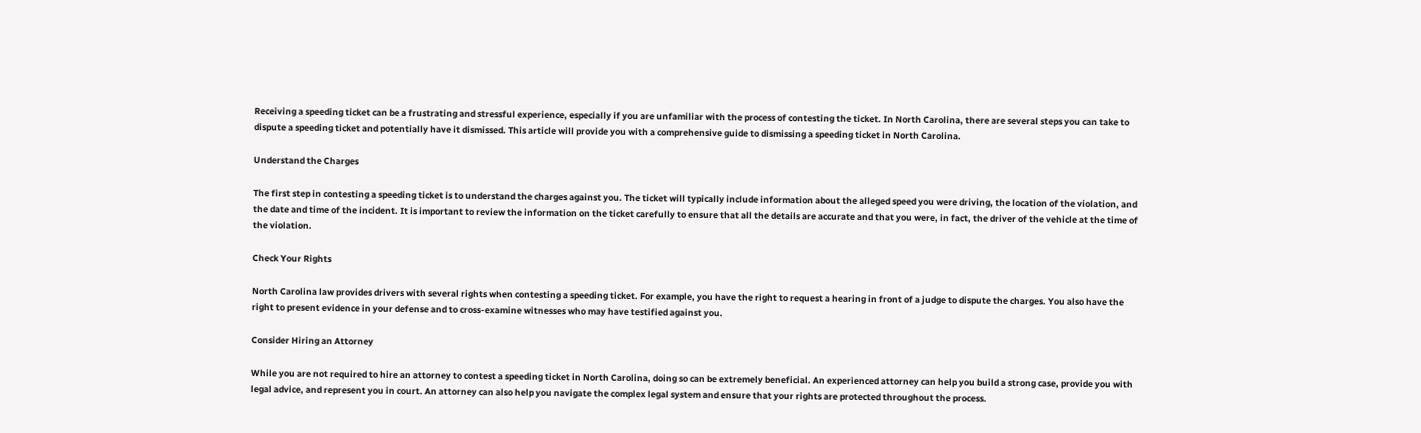Receiving a speeding ticket can be a frustrating and stressful experience, especially if you are unfamiliar with the process of contesting the ticket. In North Carolina, there are several steps you can take to dispute a speeding ticket and potentially have it dismissed. This article will provide you with a comprehensive guide to dismissing a speeding ticket in North Carolina.

Understand the Charges

The first step in contesting a speeding ticket is to understand the charges against you. The ticket will typically include information about the alleged speed you were driving, the location of the violation, and the date and time of the incident. It is important to review the information on the ticket carefully to ensure that all the details are accurate and that you were, in fact, the driver of the vehicle at the time of the violation.

Check Your Rights

North Carolina law provides drivers with several rights when contesting a speeding ticket. For example, you have the right to request a hearing in front of a judge to dispute the charges. You also have the right to present evidence in your defense and to cross-examine witnesses who may have testified against you.

Consider Hiring an Attorney

While you are not required to hire an attorney to contest a speeding ticket in North Carolina, doing so can be extremely beneficial. An experienced attorney can help you build a strong case, provide you with legal advice, and represent you in court. An attorney can also help you navigate the complex legal system and ensure that your rights are protected throughout the process.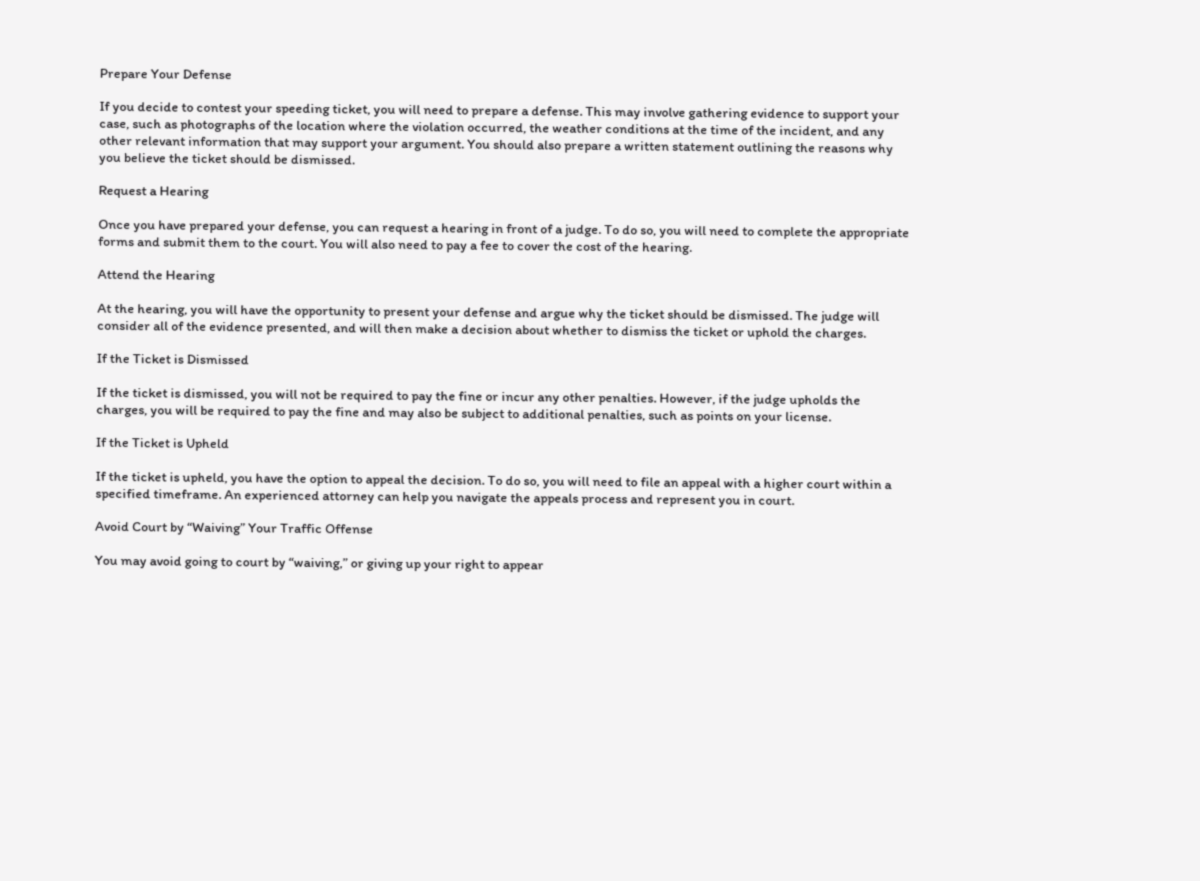Prepare Your Defense

If you decide to contest your speeding ticket, you will need to prepare a defense. This may involve gathering evidence to support your case, such as photographs of the location where the violation occurred, the weather conditions at the time of the incident, and any other relevant information that may support your argument. You should also prepare a written statement outlining the reasons why you believe the ticket should be dismissed.

Request a Hearing

Once you have prepared your defense, you can request a hearing in front of a judge. To do so, you will need to complete the appropriate forms and submit them to the court. You will also need to pay a fee to cover the cost of the hearing.

Attend the Hearing

At the hearing, you will have the opportunity to present your defense and argue why the ticket should be dismissed. The judge will consider all of the evidence presented, and will then make a decision about whether to dismiss the ticket or uphold the charges.

If the Ticket is Dismissed

If the ticket is dismissed, you will not be required to pay the fine or incur any other penalties. However, if the judge upholds the charges, you will be required to pay the fine and may also be subject to additional penalties, such as points on your license.

If the Ticket is Upheld

If the ticket is upheld, you have the option to appeal the decision. To do so, you will need to file an appeal with a higher court within a specified timeframe. An experienced attorney can help you navigate the appeals process and represent you in court.

Avoid Court by “Waiving” Your Traffic Offense

You may avoid going to court by “waiving,” or giving up your right to appear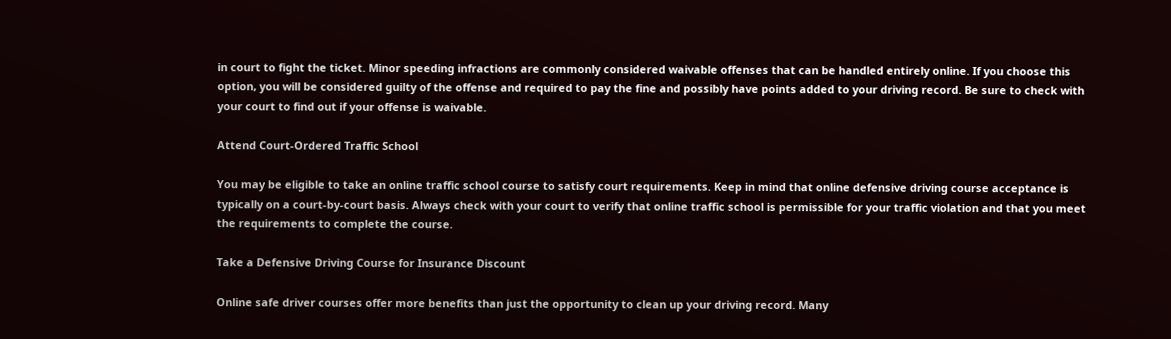in court to fight the ticket. Minor speeding infractions are commonly considered waivable offenses that can be handled entirely online. If you choose this option, you will be considered guilty of the offense and required to pay the fine and possibly have points added to your driving record. Be sure to check with your court to find out if your offense is waivable.

Attend Court-Ordered Traffic School

You may be eligible to take an online traffic school course to satisfy court requirements. Keep in mind that online defensive driving course acceptance is typically on a court-by-court basis. Always check with your court to verify that online traffic school is permissible for your traffic violation and that you meet the requirements to complete the course.

Take a Defensive Driving Course for Insurance Discount

Online safe driver courses offer more benefits than just the opportunity to clean up your driving record. Many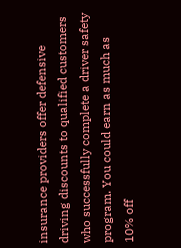insurance providers offer defensive driving discounts to qualified customers who successfully complete a driver safety program. You could earn as much as 10% off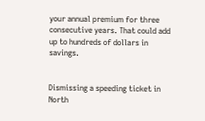your annual premium for three consecutive years. That could add up to hundreds of dollars in savings.


Dismissing a speeding ticket in North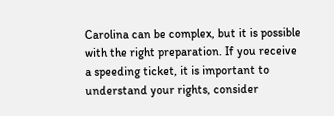Carolina can be complex, but it is possible with the right preparation. If you receive a speeding ticket, it is important to understand your rights, consider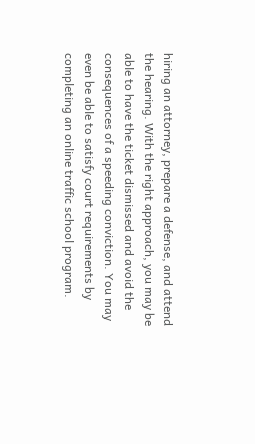hiring an attorney, prepare a defense, and attend the hearing. With the right approach, you may be able to have the ticket dismissed and avoid the consequences of a speeding conviction. You may even be able to satisfy court requirements by completing an online traffic school program.